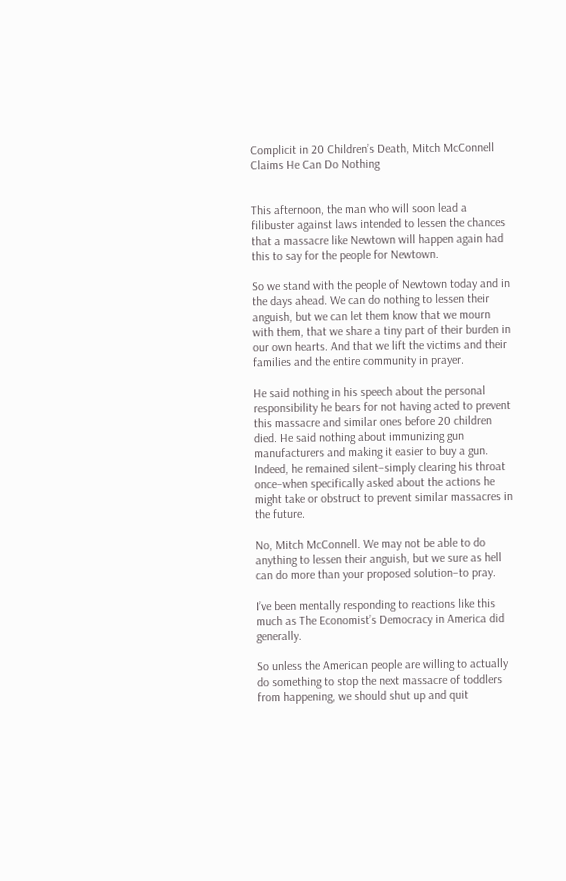Complicit in 20 Children’s Death, Mitch McConnell Claims He Can Do Nothing


This afternoon, the man who will soon lead a filibuster against laws intended to lessen the chances that a massacre like Newtown will happen again had this to say for the people for Newtown.

So we stand with the people of Newtown today and in the days ahead. We can do nothing to lessen their anguish, but we can let them know that we mourn with them, that we share a tiny part of their burden in our own hearts. And that we lift the victims and their families and the entire community in prayer.

He said nothing in his speech about the personal responsibility he bears for not having acted to prevent this massacre and similar ones before 20 children died. He said nothing about immunizing gun manufacturers and making it easier to buy a gun. Indeed, he remained silent–simply clearing his throat once–when specifically asked about the actions he might take or obstruct to prevent similar massacres in the future.

No, Mitch McConnell. We may not be able to do anything to lessen their anguish, but we sure as hell can do more than your proposed solution–to pray.

I’ve been mentally responding to reactions like this much as The Economist’s Democracy in America did generally.

So unless the American people are willing to actually do something to stop the next massacre of toddlers from happening, we should shut up and quit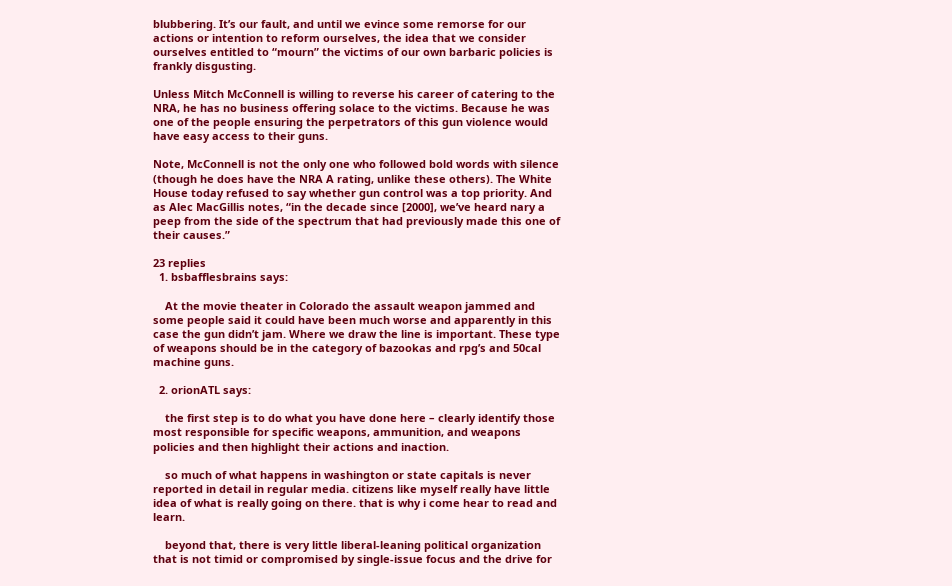blubbering. It’s our fault, and until we evince some remorse for our actions or intention to reform ourselves, the idea that we consider ourselves entitled to “mourn” the victims of our own barbaric policies is frankly disgusting.

Unless Mitch McConnell is willing to reverse his career of catering to the NRA, he has no business offering solace to the victims. Because he was one of the people ensuring the perpetrators of this gun violence would have easy access to their guns.

Note, McConnell is not the only one who followed bold words with silence (though he does have the NRA A rating, unlike these others). The White House today refused to say whether gun control was a top priority. And as Alec MacGillis notes, “in the decade since [2000], we’ve heard nary a peep from the side of the spectrum that had previously made this one of their causes.”

23 replies
  1. bsbafflesbrains says:

    At the movie theater in Colorado the assault weapon jammed and some people said it could have been much worse and apparently in this case the gun didn’t jam. Where we draw the line is important. These type of weapons should be in the category of bazookas and rpg’s and 50cal machine guns.

  2. orionATL says:

    the first step is to do what you have done here – clearly identify those most responsible for specific weapons, ammunition, and weapons policies and then highlight their actions and inaction.

    so much of what happens in washington or state capitals is never reported in detail in regular media. citizens like myself really have little idea of what is really going on there. that is why i come hear to read and learn.

    beyond that, there is very little liberal-leaning political organization that is not timid or compromised by single-issue focus and the drive for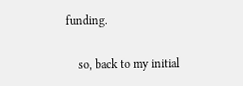funding.

    so, back to my initial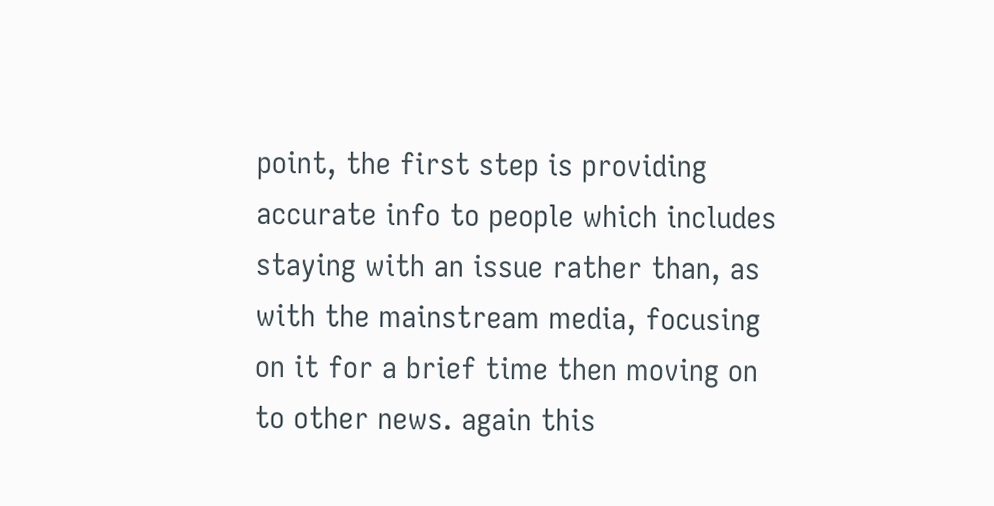point, the first step is providing accurate info to people which includes staying with an issue rather than, as with the mainstream media, focusing on it for a brief time then moving on to other news. again this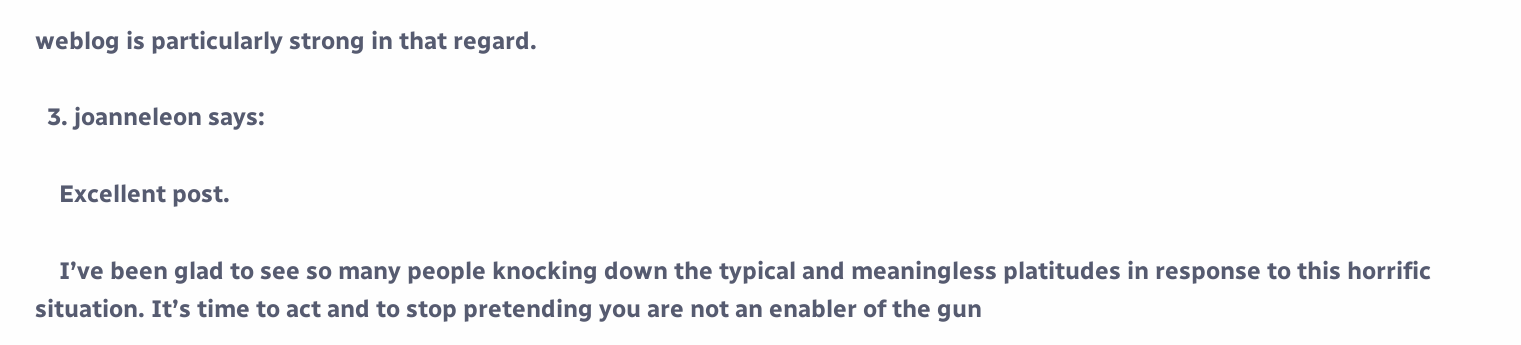weblog is particularly strong in that regard.

  3. joanneleon says:

    Excellent post.

    I’ve been glad to see so many people knocking down the typical and meaningless platitudes in response to this horrific situation. It’s time to act and to stop pretending you are not an enabler of the gun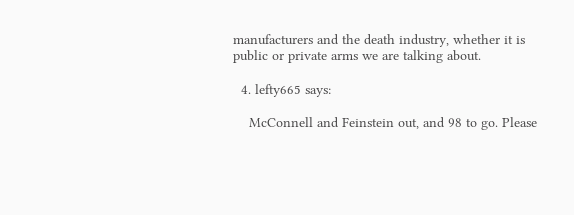manufacturers and the death industry, whether it is public or private arms we are talking about.

  4. lefty665 says:

    McConnell and Feinstein out, and 98 to go. Please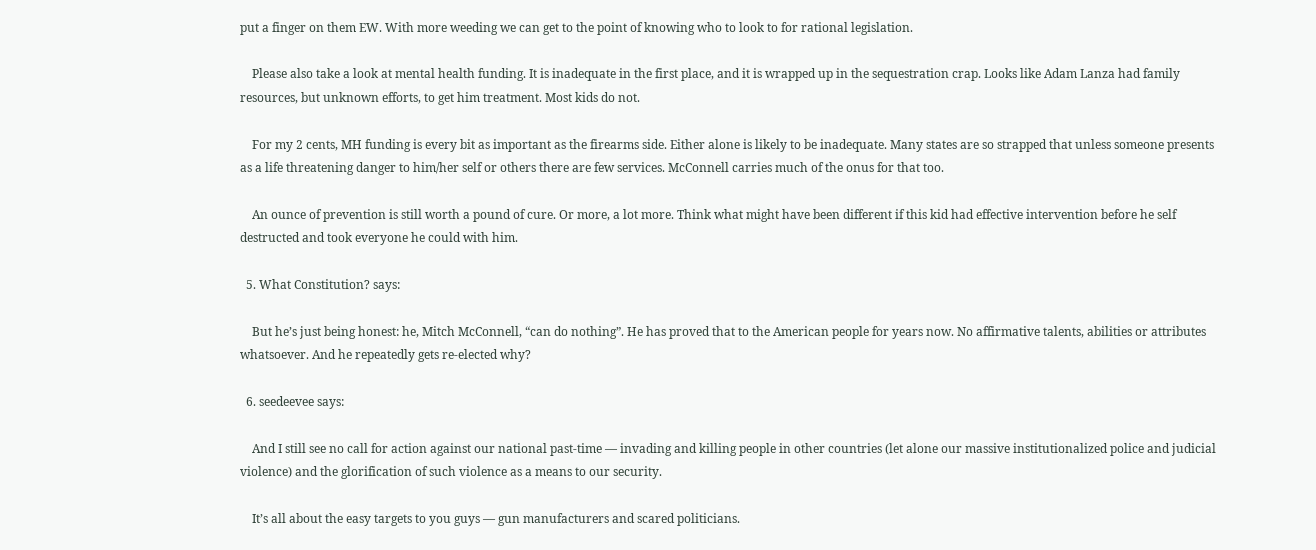put a finger on them EW. With more weeding we can get to the point of knowing who to look to for rational legislation.

    Please also take a look at mental health funding. It is inadequate in the first place, and it is wrapped up in the sequestration crap. Looks like Adam Lanza had family resources, but unknown efforts, to get him treatment. Most kids do not.

    For my 2 cents, MH funding is every bit as important as the firearms side. Either alone is likely to be inadequate. Many states are so strapped that unless someone presents as a life threatening danger to him/her self or others there are few services. McConnell carries much of the onus for that too.

    An ounce of prevention is still worth a pound of cure. Or more, a lot more. Think what might have been different if this kid had effective intervention before he self destructed and took everyone he could with him.

  5. What Constitution? says:

    But he’s just being honest: he, Mitch McConnell, “can do nothing”. He has proved that to the American people for years now. No affirmative talents, abilities or attributes whatsoever. And he repeatedly gets re-elected why?

  6. seedeevee says:

    And I still see no call for action against our national past-time — invading and killing people in other countries (let alone our massive institutionalized police and judicial violence) and the glorification of such violence as a means to our security.

    It’s all about the easy targets to you guys — gun manufacturers and scared politicians.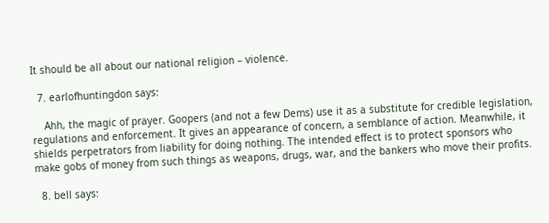It should be all about our national religion – violence.

  7. earlofhuntingdon says:

    Ahh, the magic of prayer. Goopers (and not a few Dems) use it as a substitute for credible legislation, regulations and enforcement. It gives an appearance of concern, a semblance of action. Meanwhile, it shields perpetrators from liability for doing nothing. The intended effect is to protect sponsors who make gobs of money from such things as weapons, drugs, war, and the bankers who move their profits.

  8. bell says: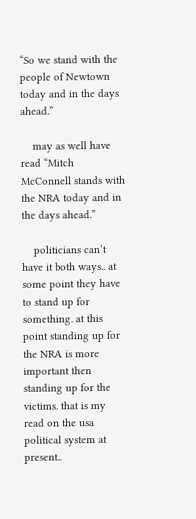“So we stand with the people of Newtown today and in the days ahead.”

    may as well have read “Mitch McConnell stands with the NRA today and in the days ahead.”

    politicians can’t have it both ways.. at some point they have to stand up for something. at this point standing up for the NRA is more important then standing up for the victims. that is my read on the usa political system at present..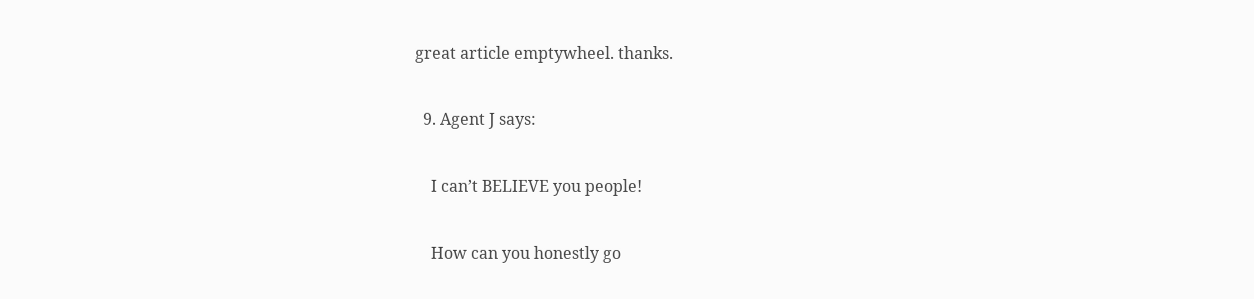great article emptywheel. thanks.

  9. Agent J says:

    I can’t BELIEVE you people!

    How can you honestly go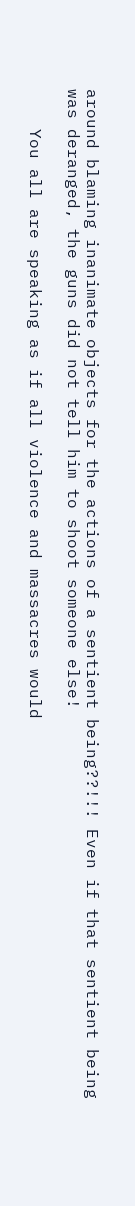around blaming inanimate objects for the actions of a sentient being??!!! Even if that sentient being was deranged, the guns did not tell him to shoot someone else!

    You all are speaking as if all violence and massacres would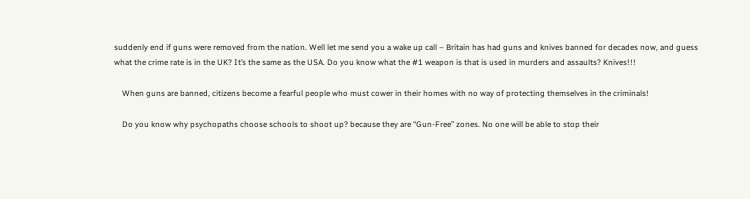suddenly end if guns were removed from the nation. Well let me send you a wake up call – Britain has had guns and knives banned for decades now, and guess what the crime rate is in the UK? It’s the same as the USA. Do you know what the #1 weapon is that is used in murders and assaults? Knives!!!

    When guns are banned, citizens become a fearful people who must cower in their homes with no way of protecting themselves in the criminals!

    Do you know why psychopaths choose schools to shoot up? because they are “Gun-Free” zones. No one will be able to stop their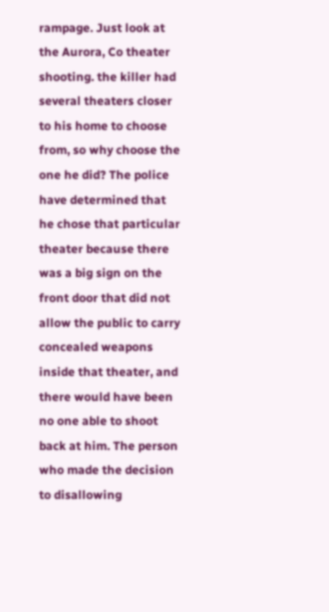rampage. Just look at the Aurora, Co theater shooting. the killer had several theaters closer to his home to choose from, so why choose the one he did? The police have determined that he chose that particular theater because there was a big sign on the front door that did not allow the public to carry concealed weapons inside that theater, and there would have been no one able to shoot back at him. The person who made the decision to disallowing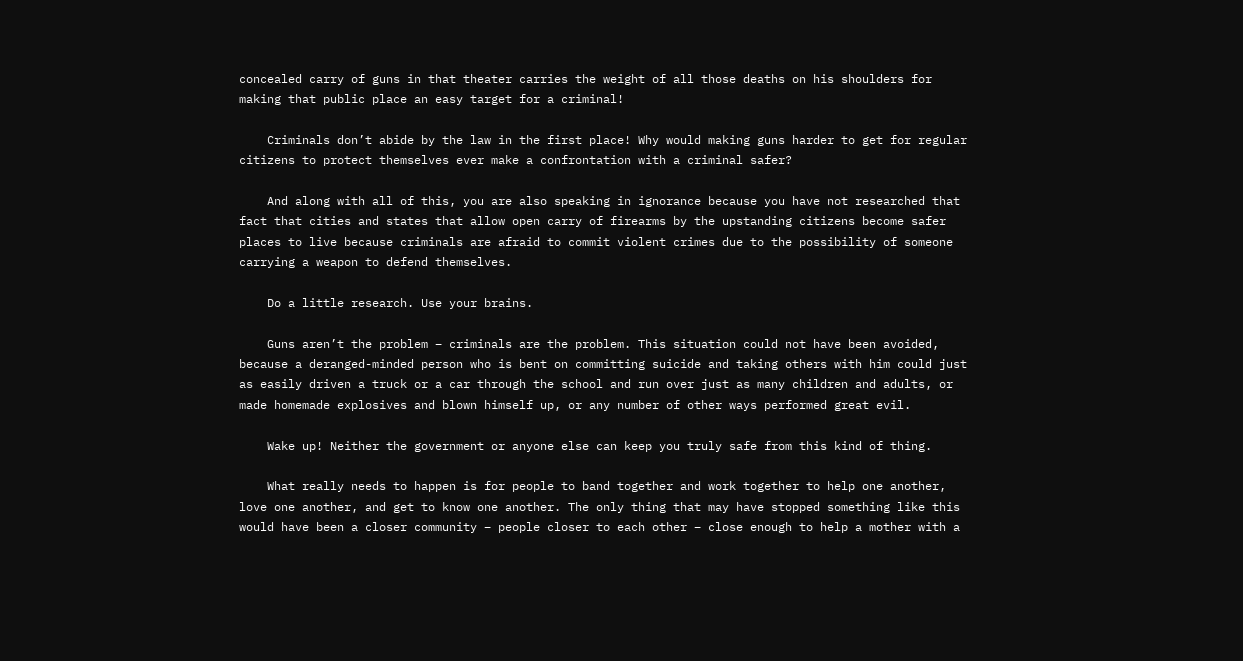concealed carry of guns in that theater carries the weight of all those deaths on his shoulders for making that public place an easy target for a criminal!

    Criminals don’t abide by the law in the first place! Why would making guns harder to get for regular citizens to protect themselves ever make a confrontation with a criminal safer?

    And along with all of this, you are also speaking in ignorance because you have not researched that fact that cities and states that allow open carry of firearms by the upstanding citizens become safer places to live because criminals are afraid to commit violent crimes due to the possibility of someone carrying a weapon to defend themselves.

    Do a little research. Use your brains.

    Guns aren’t the problem – criminals are the problem. This situation could not have been avoided, because a deranged-minded person who is bent on committing suicide and taking others with him could just as easily driven a truck or a car through the school and run over just as many children and adults, or made homemade explosives and blown himself up, or any number of other ways performed great evil.

    Wake up! Neither the government or anyone else can keep you truly safe from this kind of thing.

    What really needs to happen is for people to band together and work together to help one another, love one another, and get to know one another. The only thing that may have stopped something like this would have been a closer community – people closer to each other – close enough to help a mother with a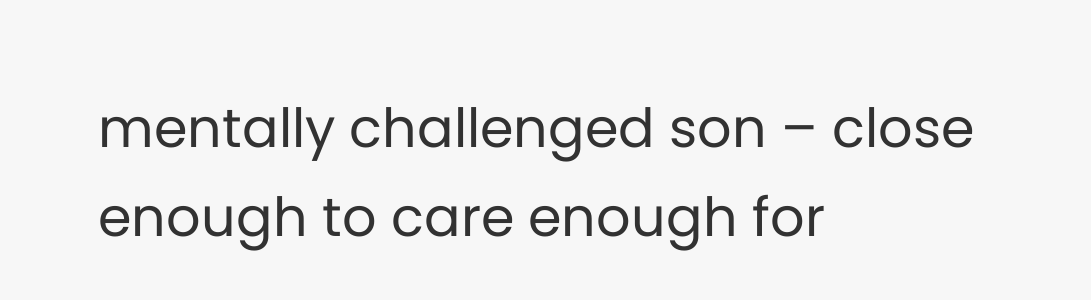mentally challenged son – close enough to care enough for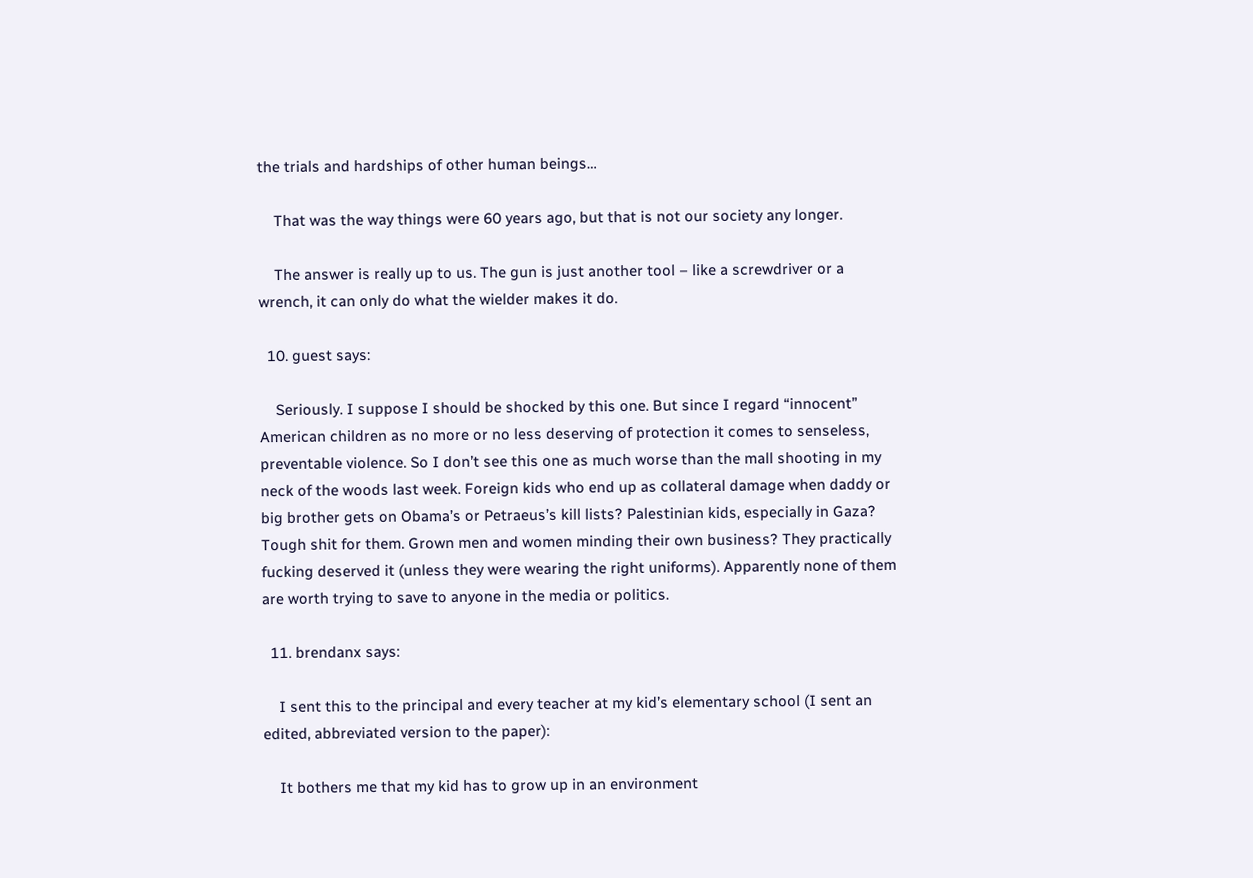the trials and hardships of other human beings…

    That was the way things were 60 years ago, but that is not our society any longer.

    The answer is really up to us. The gun is just another tool – like a screwdriver or a wrench, it can only do what the wielder makes it do.

  10. guest says:

    Seriously. I suppose I should be shocked by this one. But since I regard “innocent” American children as no more or no less deserving of protection it comes to senseless, preventable violence. So I don’t see this one as much worse than the mall shooting in my neck of the woods last week. Foreign kids who end up as collateral damage when daddy or big brother gets on Obama’s or Petraeus’s kill lists? Palestinian kids, especially in Gaza? Tough shit for them. Grown men and women minding their own business? They practically fucking deserved it (unless they were wearing the right uniforms). Apparently none of them are worth trying to save to anyone in the media or politics.

  11. brendanx says:

    I sent this to the principal and every teacher at my kid’s elementary school (I sent an edited, abbreviated version to the paper):

    It bothers me that my kid has to grow up in an environment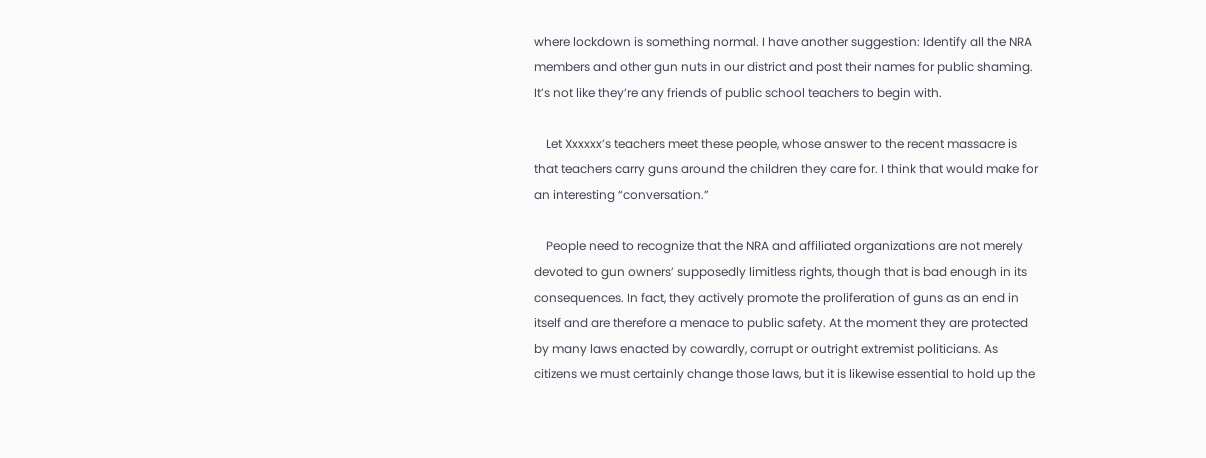where lockdown is something normal. I have another suggestion: Identify all the NRA members and other gun nuts in our district and post their names for public shaming. It’s not like they’re any friends of public school teachers to begin with.

    Let Xxxxxx’s teachers meet these people, whose answer to the recent massacre is that teachers carry guns around the children they care for. I think that would make for an interesting “conversation.”

    People need to recognize that the NRA and affiliated organizations are not merely devoted to gun owners’ supposedly limitless rights, though that is bad enough in its consequences. In fact, they actively promote the proliferation of guns as an end in itself and are therefore a menace to public safety. At the moment they are protected by many laws enacted by cowardly, corrupt or outright extremist politicians. As citizens we must certainly change those laws, but it is likewise essential to hold up the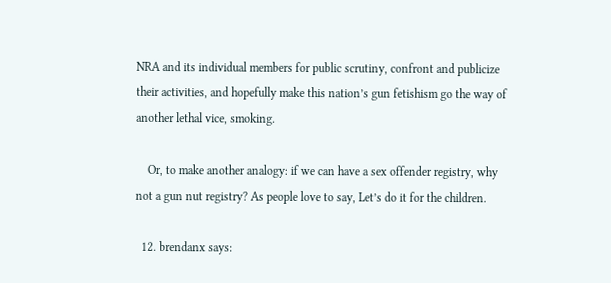NRA and its individual members for public scrutiny, confront and publicize their activities, and hopefully make this nation’s gun fetishism go the way of another lethal vice, smoking.

    Or, to make another analogy: if we can have a sex offender registry, why not a gun nut registry? As people love to say, Let’s do it for the children.

  12. brendanx says: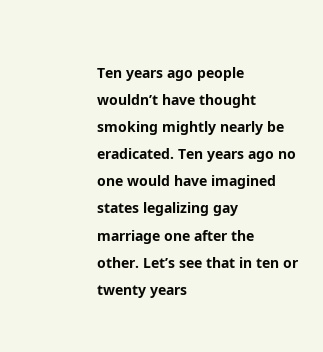Ten years ago people wouldn’t have thought smoking mightly nearly be eradicated. Ten years ago no one would have imagined states legalizing gay marriage one after the other. Let’s see that in ten or twenty years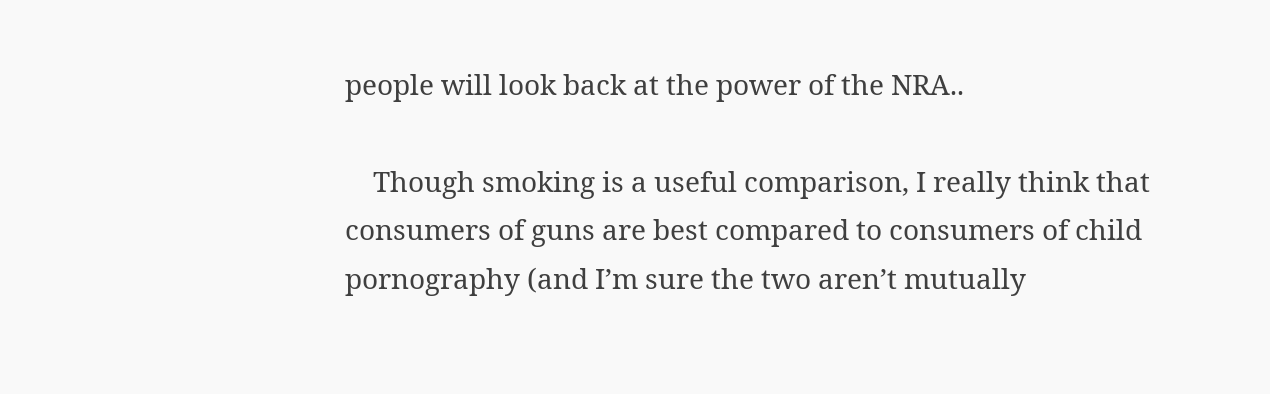people will look back at the power of the NRA..

    Though smoking is a useful comparison, I really think that consumers of guns are best compared to consumers of child pornography (and I’m sure the two aren’t mutually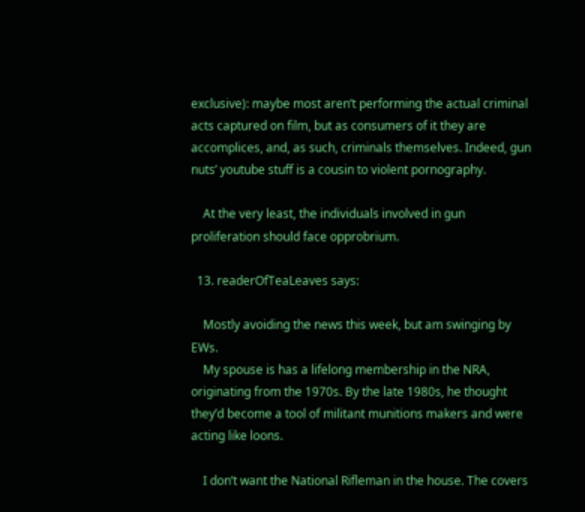exclusive): maybe most aren’t performing the actual criminal acts captured on film, but as consumers of it they are accomplices, and, as such, criminals themselves. Indeed, gun nuts’ youtube stuff is a cousin to violent pornography.

    At the very least, the individuals involved in gun proliferation should face opprobrium.

  13. readerOfTeaLeaves says:

    Mostly avoiding the news this week, but am swinging by EWs.
    My spouse is has a lifelong membership in the NRA, originating from the 1970s. By the late 1980s, he thought they’d become a tool of militant munitions makers and were acting like loons.

    I don’t want the National Rifleman in the house. The covers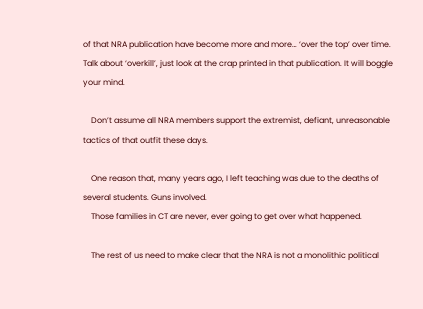of that NRA publication have become more and more… ‘over the top’ over time. Talk about ‘overkill’, just look at the crap printed in that publication. It will boggle your mind.

    Don’t assume all NRA members support the extremist, defiant, unreasonable tactics of that outfit these days.

    One reason that, many years ago, I left teaching was due to the deaths of several students. Guns involved.
    Those families in CT are never, ever going to get over what happened.

    The rest of us need to make clear that the NRA is not a monolithic political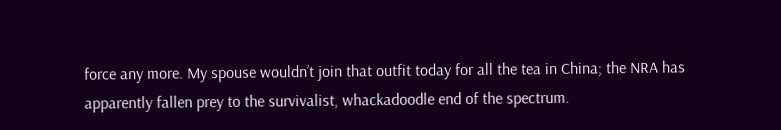force any more. My spouse wouldn’t join that outfit today for all the tea in China; the NRA has apparently fallen prey to the survivalist, whackadoodle end of the spectrum.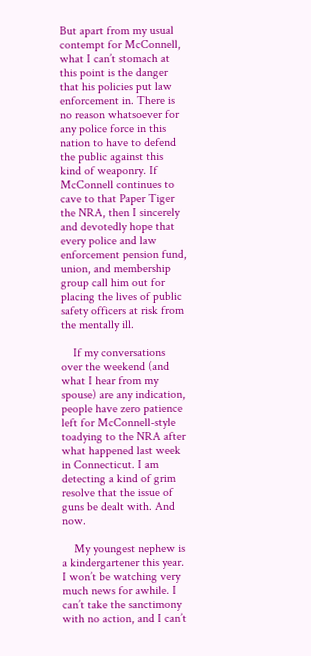But apart from my usual contempt for McConnell, what I can’t stomach at this point is the danger that his policies put law enforcement in. There is no reason whatsoever for any police force in this nation to have to defend the public against this kind of weaponry. If McConnell continues to cave to that Paper Tiger the NRA, then I sincerely and devotedly hope that every police and law enforcement pension fund, union, and membership group call him out for placing the lives of public safety officers at risk from the mentally ill.

    If my conversations over the weekend (and what I hear from my spouse) are any indication, people have zero patience left for McConnell-style toadying to the NRA after what happened last week in Connecticut. I am detecting a kind of grim resolve that the issue of guns be dealt with. And now.

    My youngest nephew is a kindergartener this year. I won’t be watching very much news for awhile. I can’t take the sanctimony with no action, and I can’t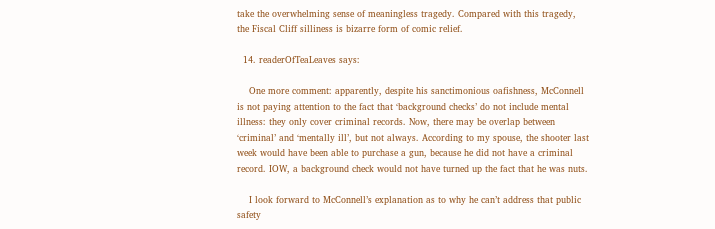take the overwhelming sense of meaningless tragedy. Compared with this tragedy, the Fiscal Cliff silliness is bizarre form of comic relief.

  14. readerOfTeaLeaves says:

    One more comment: apparently, despite his sanctimonious oafishness, McConnell is not paying attention to the fact that ‘background checks’ do not include mental illness: they only cover criminal records. Now, there may be overlap between ‘criminal’ and ‘mentally ill’, but not always. According to my spouse, the shooter last week would have been able to purchase a gun, because he did not have a criminal record. IOW, a background check would not have turned up the fact that he was nuts.

    I look forward to McConnell’s explanation as to why he can’t address that public safety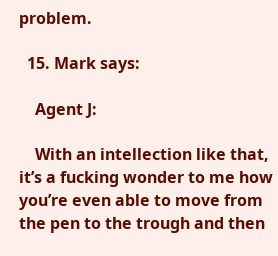problem.

  15. Mark says:

    Agent J:

    With an intellection like that, it’s a fucking wonder to me how you’re even able to move from the pen to the trough and then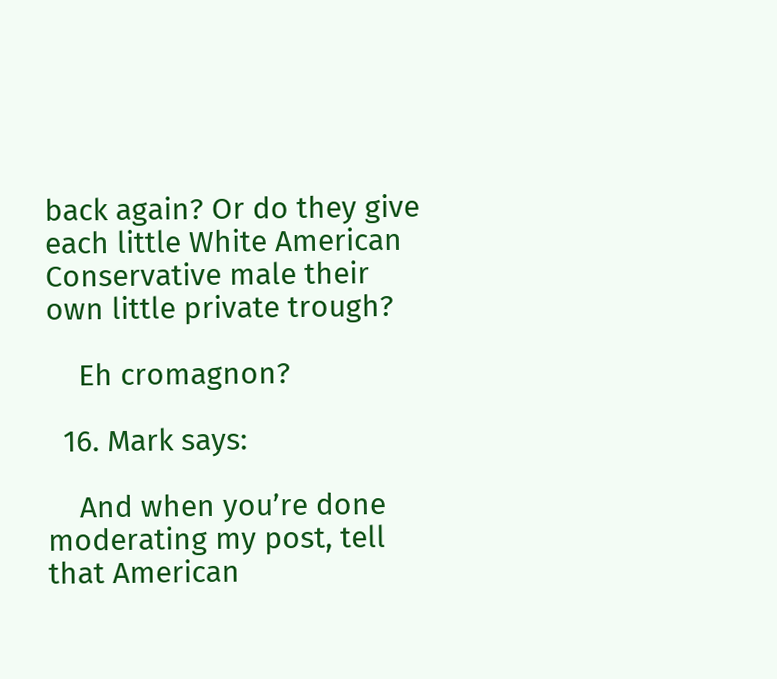back again? Or do they give each little White American Conservative male their own little private trough?

    Eh cromagnon?

  16. Mark says:

    And when you’re done moderating my post, tell that American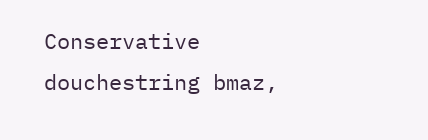Conservative douchestring bmaz,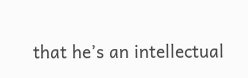that he’s an intellectual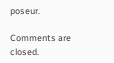poseur.

Comments are closed.